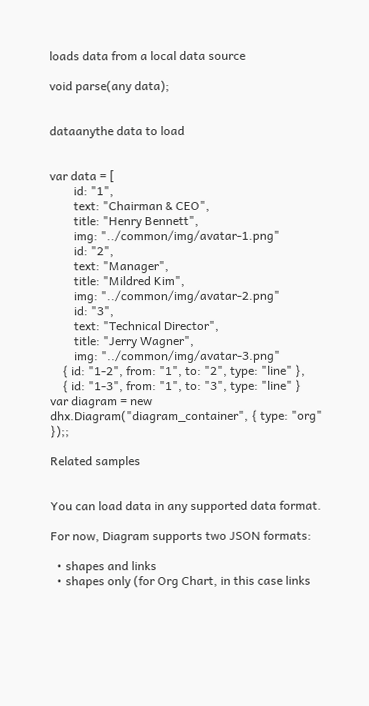loads data from a local data source

void parse(any data);


dataanythe data to load


var data = [
        id: "1",
        text: "Chairman & CEO",
        title: "Henry Bennett",
        img: "../common/img/avatar-1.png"
        id: "2",
        text: "Manager",
        title: "Mildred Kim",
        img: "../common/img/avatar-2.png"
        id: "3",
        text: "Technical Director",
        title: "Jerry Wagner",
        img: "../common/img/avatar-3.png"
    { id: "1-2", from: "1", to: "2", type: "line" },
    { id: "1-3", from: "1", to: "3", type: "line" }
var diagram = new dhx.Diagram("diagram_container", { type: "org" });;

Related samples


You can load data in any supported data format.

For now, Diagram supports two JSON formats:

  • shapes and links
  • shapes only (for Org Chart, in this case links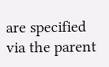are specified via the parent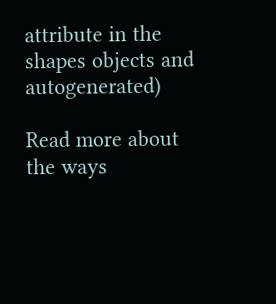attribute in the shapes objects and autogenerated)

Read more about the ways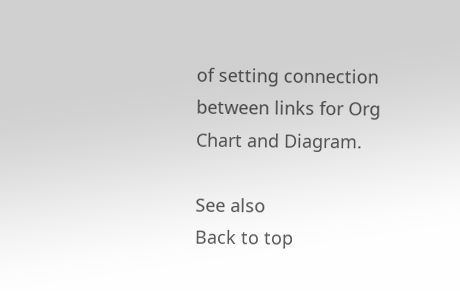of setting connection between links for Org Chart and Diagram.

See also
Back to top